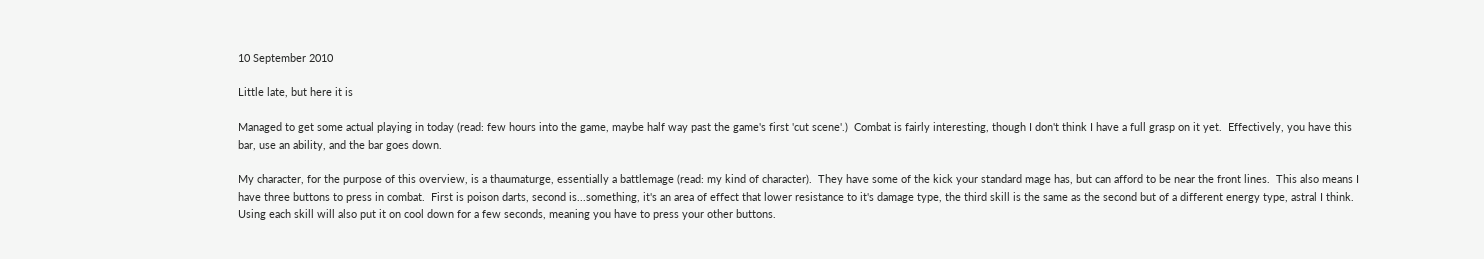10 September 2010

Little late, but here it is

Managed to get some actual playing in today (read: few hours into the game, maybe half way past the game's first 'cut scene'.)  Combat is fairly interesting, though I don't think I have a full grasp on it yet.  Effectively, you have this bar, use an ability, and the bar goes down.

My character, for the purpose of this overview, is a thaumaturge, essentially a battlemage (read: my kind of character).  They have some of the kick your standard mage has, but can afford to be near the front lines.  This also means I have three buttons to press in combat.  First is poison darts, second is...something, it's an area of effect that lower resistance to it's damage type, the third skill is the same as the second but of a different energy type, astral I think.  Using each skill will also put it on cool down for a few seconds, meaning you have to press your other buttons.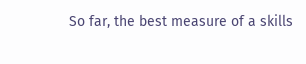So far, the best measure of a skills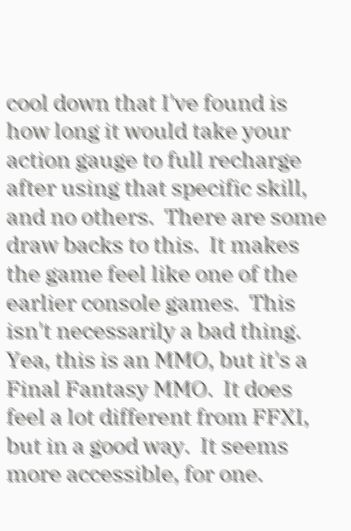cool down that I've found is how long it would take your action gauge to full recharge after using that specific skill, and no others.  There are some draw backs to this.  It makes the game feel like one of the earlier console games.  This isn't necessarily a bad thing.  Yea, this is an MMO, but it's a Final Fantasy MMO.  It does feel a lot different from FFXI, but in a good way.  It seems more accessible, for one.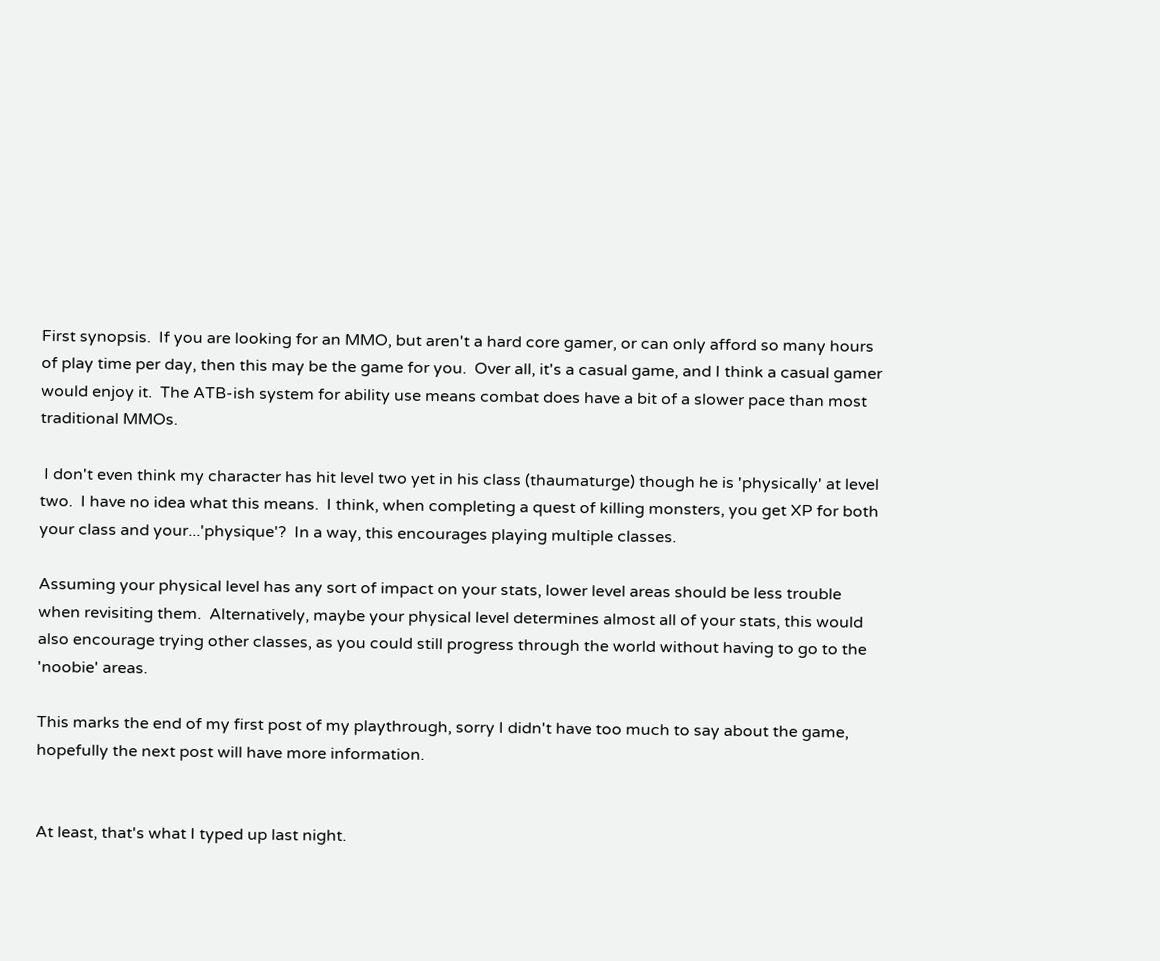First synopsis.  If you are looking for an MMO, but aren't a hard core gamer, or can only afford so many hours of play time per day, then this may be the game for you.  Over all, it's a casual game, and I think a casual gamer would enjoy it.  The ATB-ish system for ability use means combat does have a bit of a slower pace than most traditional MMOs.

 I don't even think my character has hit level two yet in his class (thaumaturge) though he is 'physically' at level two.  I have no idea what this means.  I think, when completing a quest of killing monsters, you get XP for both your class and your...'physique'?  In a way, this encourages playing multiple classes.

Assuming your physical level has any sort of impact on your stats, lower level areas should be less trouble when revisiting them.  Alternatively, maybe your physical level determines almost all of your stats, this would also encourage trying other classes, as you could still progress through the world without having to go to the 'noobie' areas.

This marks the end of my first post of my playthrough, sorry I didn't have too much to say about the game, hopefully the next post will have more information.


At least, that's what I typed up last night.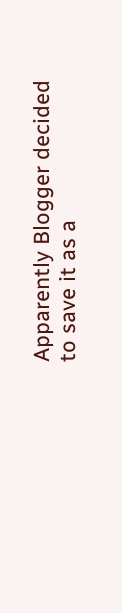Apparently Blogger decided to save it as a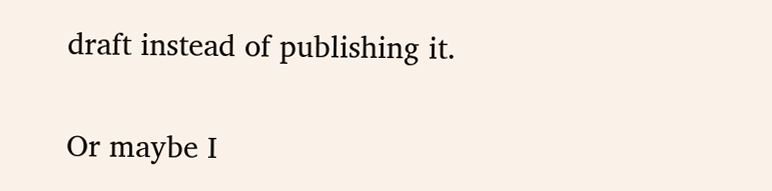draft instead of publishing it.

Or maybe I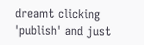dreamt clicking 'publish' and just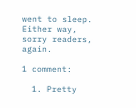went to sleep.  Either way, sorry readers, again.

1 comment:

  1. Pretty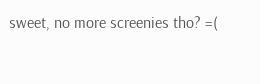sweet, no more screenies tho? =(